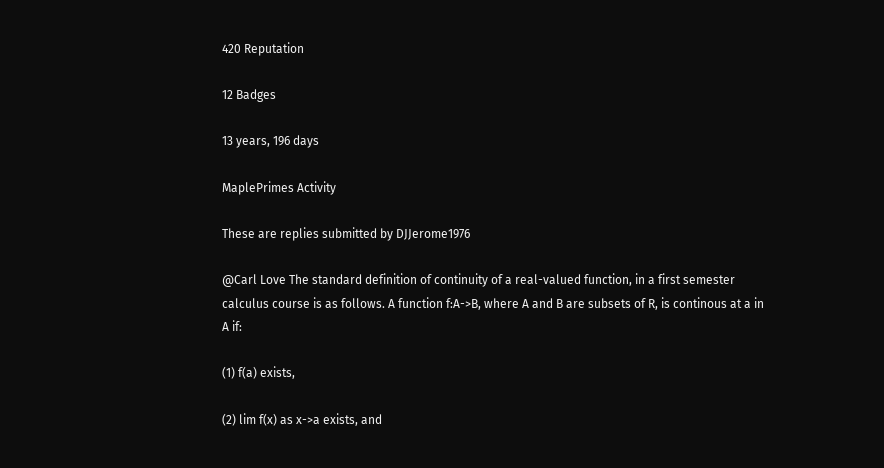420 Reputation

12 Badges

13 years, 196 days

MaplePrimes Activity

These are replies submitted by DJJerome1976

@Carl Love The standard definition of continuity of a real-valued function, in a first semester calculus course is as follows. A function f:A->B, where A and B are subsets of R, is continous at a in A if:

(1) f(a) exists,

(2) lim f(x) as x->a exists, and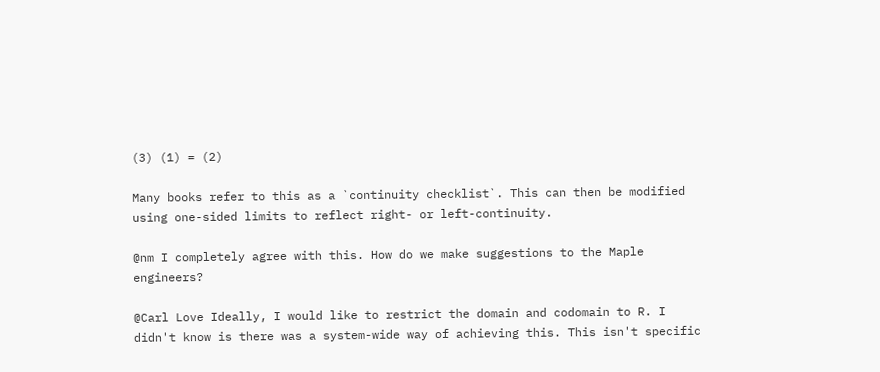(3) (1) = (2)

Many books refer to this as a `continuity checklist`. This can then be modified using one-sided limits to reflect right- or left-continuity.

@nm I completely agree with this. How do we make suggestions to the Maple engineers?

@Carl Love Ideally, I would like to restrict the domain and codomain to R. I didn't know is there was a system-wide way of achieving this. This isn't specific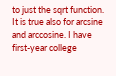to just the sqrt function. It is true also for arcsine and arccosine. I have first-year college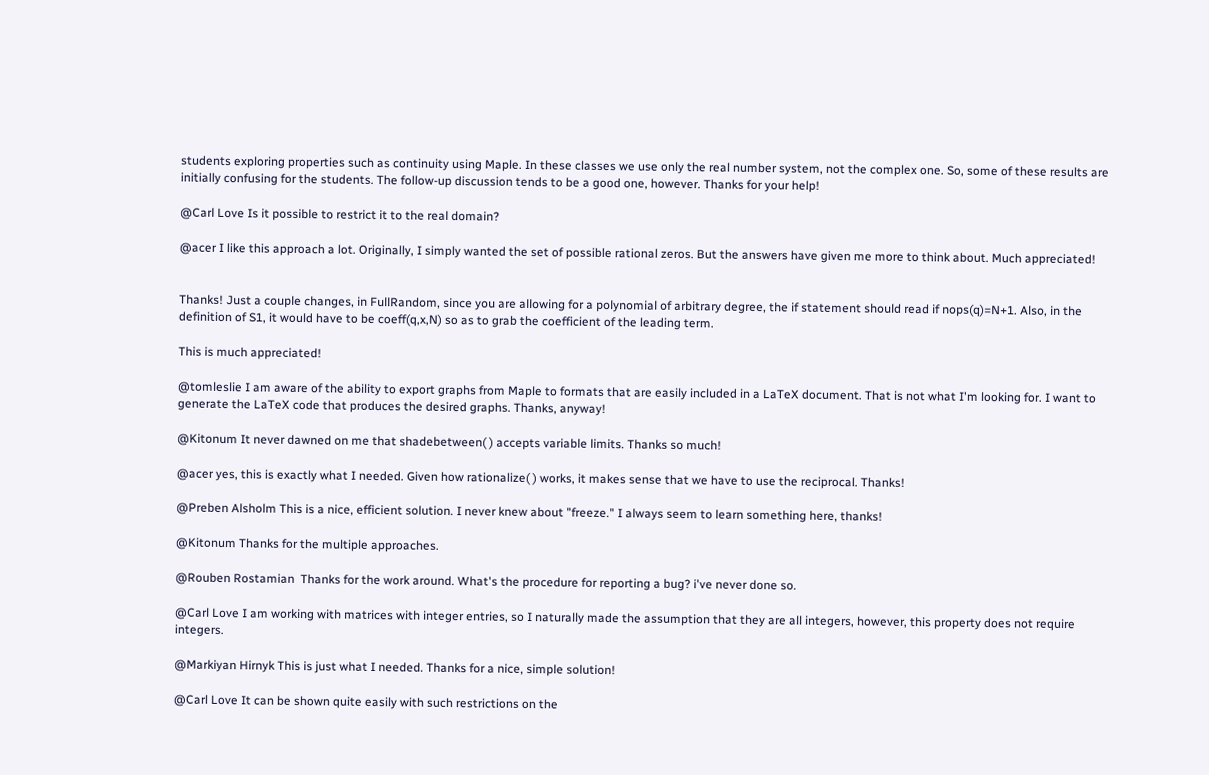students exploring properties such as continuity using Maple. In these classes we use only the real number system, not the complex one. So, some of these results are initially confusing for the students. The follow-up discussion tends to be a good one, however. Thanks for your help!

@Carl Love Is it possible to restrict it to the real domain?

@acer I like this approach a lot. Originally, I simply wanted the set of possible rational zeros. But the answers have given me more to think about. Much appreciated!


Thanks! Just a couple changes, in FullRandom, since you are allowing for a polynomial of arbitrary degree, the if statement should read if nops(q)=N+1. Also, in the definition of S1, it would have to be coeff(q,x,N) so as to grab the coefficient of the leading term.

This is much appreciated!

@tomleslie I am aware of the ability to export graphs from Maple to formats that are easily included in a LaTeX document. That is not what I'm looking for. I want to generate the LaTeX code that produces the desired graphs. Thanks, anyway!

@Kitonum It never dawned on me that shadebetween( ) accepts variable limits. Thanks so much!

@acer yes, this is exactly what I needed. Given how rationalize( ) works, it makes sense that we have to use the reciprocal. Thanks!

@Preben Alsholm This is a nice, efficient solution. I never knew about "freeze." I always seem to learn something here, thanks!

@Kitonum Thanks for the multiple approaches.

@Rouben Rostamian  Thanks for the work around. What's the procedure for reporting a bug? i've never done so.

@Carl Love I am working with matrices with integer entries, so I naturally made the assumption that they are all integers, however, this property does not require integers.

@Markiyan Hirnyk This is just what I needed. Thanks for a nice, simple solution!

@Carl Love It can be shown quite easily with such restrictions on the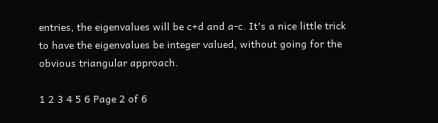entries, the eigenvalues will be c+d and a-c. It's a nice little trick to have the eigenvalues be integer valued, without going for the obvious triangular approach.

1 2 3 4 5 6 Page 2 of 6